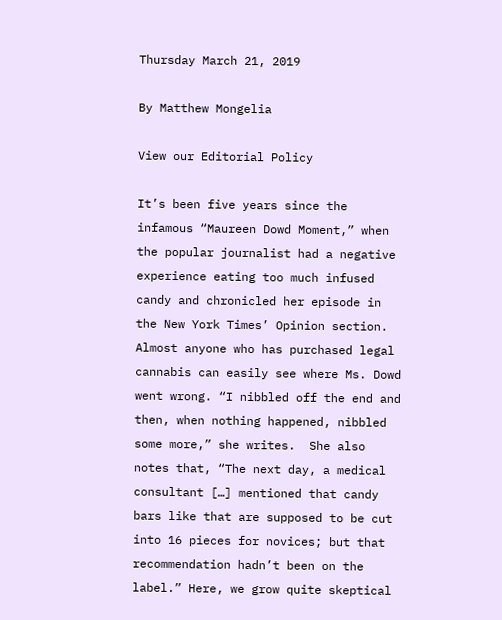Thursday March 21, 2019

By Matthew Mongelia

View our Editorial Policy

It’s been five years since the infamous “Maureen Dowd Moment,” when the popular journalist had a negative experience eating too much infused candy and chronicled her episode in the New York Times’ Opinion section. Almost anyone who has purchased legal cannabis can easily see where Ms. Dowd went wrong. “I nibbled off the end and then, when nothing happened, nibbled some more,” she writes.  She also notes that, “The next day, a medical consultant […] mentioned that candy bars like that are supposed to be cut into 16 pieces for novices; but that recommendation hadn’t been on the label.” Here, we grow quite skeptical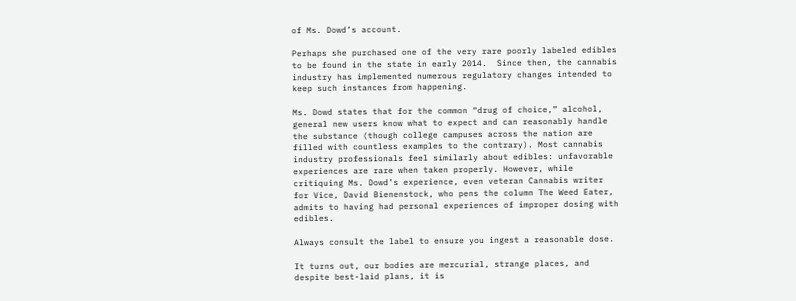of Ms. Dowd’s account.

Perhaps she purchased one of the very rare poorly labeled edibles to be found in the state in early 2014.  Since then, the cannabis industry has implemented numerous regulatory changes intended to keep such instances from happening.

Ms. Dowd states that for the common “drug of choice,” alcohol, general new users know what to expect and can reasonably handle the substance (though college campuses across the nation are filled with countless examples to the contrary). Most cannabis industry professionals feel similarly about edibles: unfavorable experiences are rare when taken properly. However, while critiquing Ms. Dowd’s experience, even veteran Cannabis writer for Vice, David Bienenstock, who pens the column The Weed Eater, admits to having had personal experiences of improper dosing with edibles.

Always consult the label to ensure you ingest a reasonable dose.

It turns out, our bodies are mercurial, strange places, and despite best-laid plans, it is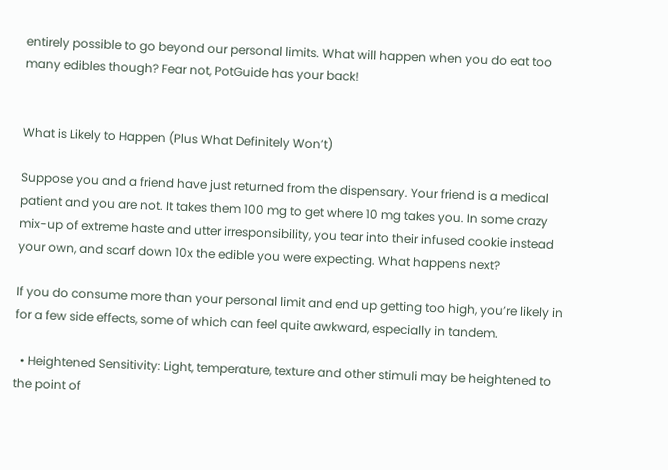entirely possible to go beyond our personal limits. What will happen when you do eat too many edibles though? Fear not, PotGuide has your back!


What is Likely to Happen (Plus What Definitely Won’t)

Suppose you and a friend have just returned from the dispensary. Your friend is a medical patient and you are not. It takes them 100 mg to get where 10 mg takes you. In some crazy mix-up of extreme haste and utter irresponsibility, you tear into their infused cookie instead your own, and scarf down 10x the edible you were expecting. What happens next?

If you do consume more than your personal limit and end up getting too high, you’re likely in for a few side effects, some of which can feel quite awkward, especially in tandem.

  • Heightened Sensitivity: Light, temperature, texture and other stimuli may be heightened to the point of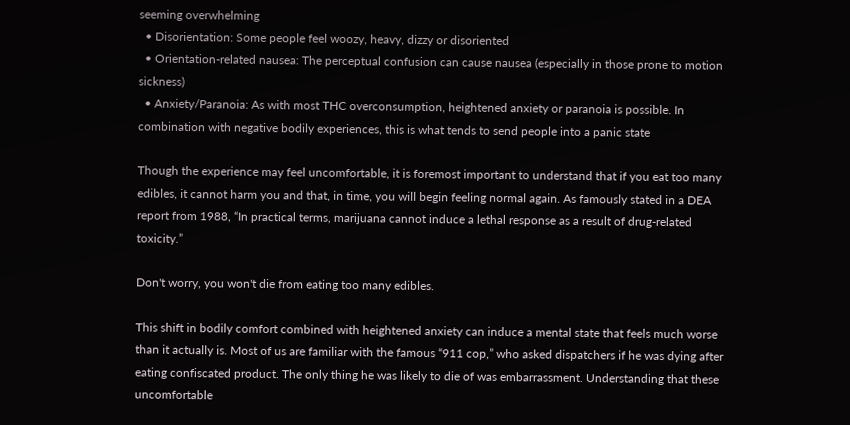seeming overwhelming
  • Disorientation: Some people feel woozy, heavy, dizzy or disoriented
  • Orientation-related nausea: The perceptual confusion can cause nausea (especially in those prone to motion sickness)
  • Anxiety/Paranoia: As with most THC overconsumption, heightened anxiety or paranoia is possible. In combination with negative bodily experiences, this is what tends to send people into a panic state

Though the experience may feel uncomfortable, it is foremost important to understand that if you eat too many edibles, it cannot harm you and that, in time, you will begin feeling normal again. As famously stated in a DEA report from 1988, “In practical terms, marijuana cannot induce a lethal response as a result of drug-related toxicity.”

Don't worry, you won't die from eating too many edibles.

This shift in bodily comfort combined with heightened anxiety can induce a mental state that feels much worse than it actually is. Most of us are familiar with the famous “911 cop,” who asked dispatchers if he was dying after eating confiscated product. The only thing he was likely to die of was embarrassment. Understanding that these uncomfortable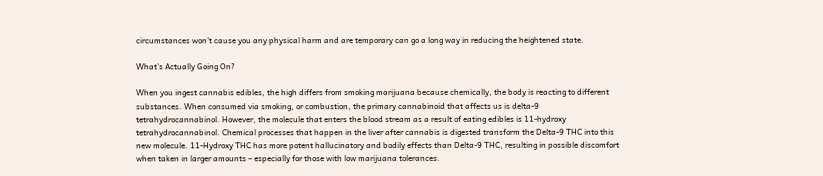circumstances won’t cause you any physical harm and are temporary can go a long way in reducing the heightened state.

What’s Actually Going On?

When you ingest cannabis edibles, the high differs from smoking marijuana because chemically, the body is reacting to different substances. When consumed via smoking, or combustion, the primary cannabinoid that affects us is delta-9 tetrahydrocannabinol. However, the molecule that enters the blood stream as a result of eating edibles is 11-hydroxy tetrahydrocannabinol. Chemical processes that happen in the liver after cannabis is digested transform the Delta-9 THC into this new molecule. 11-Hydroxy THC has more potent hallucinatory and bodily effects than Delta-9 THC, resulting in possible discomfort when taken in larger amounts – especially for those with low marijuana tolerances.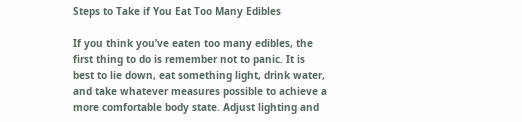Steps to Take if You Eat Too Many Edibles

If you think you’ve eaten too many edibles, the first thing to do is remember not to panic. It is best to lie down, eat something light, drink water, and take whatever measures possible to achieve a more comfortable body state. Adjust lighting and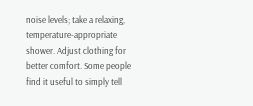noise levels; take a relaxing, temperature-appropriate shower. Adjust clothing for better comfort. Some people find it useful to simply tell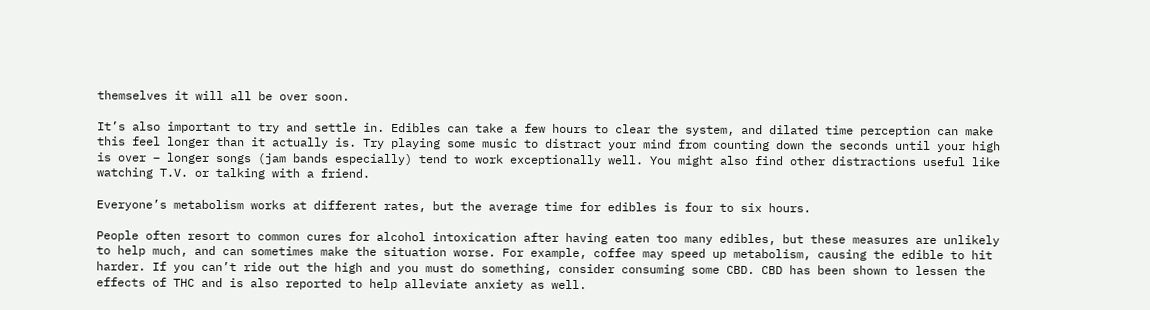themselves it will all be over soon.

It’s also important to try and settle in. Edibles can take a few hours to clear the system, and dilated time perception can make this feel longer than it actually is. Try playing some music to distract your mind from counting down the seconds until your high is over – longer songs (jam bands especially) tend to work exceptionally well. You might also find other distractions useful like watching T.V. or talking with a friend.

Everyone’s metabolism works at different rates, but the average time for edibles is four to six hours.

People often resort to common cures for alcohol intoxication after having eaten too many edibles, but these measures are unlikely to help much, and can sometimes make the situation worse. For example, coffee may speed up metabolism, causing the edible to hit harder. If you can’t ride out the high and you must do something, consider consuming some CBD. CBD has been shown to lessen the effects of THC and is also reported to help alleviate anxiety as well.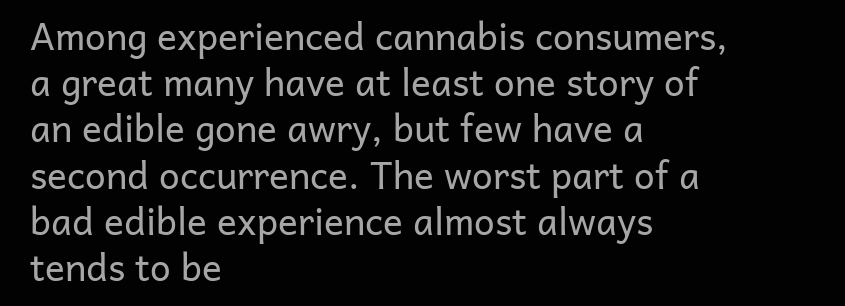Among experienced cannabis consumers, a great many have at least one story of an edible gone awry, but few have a second occurrence. The worst part of a bad edible experience almost always tends to be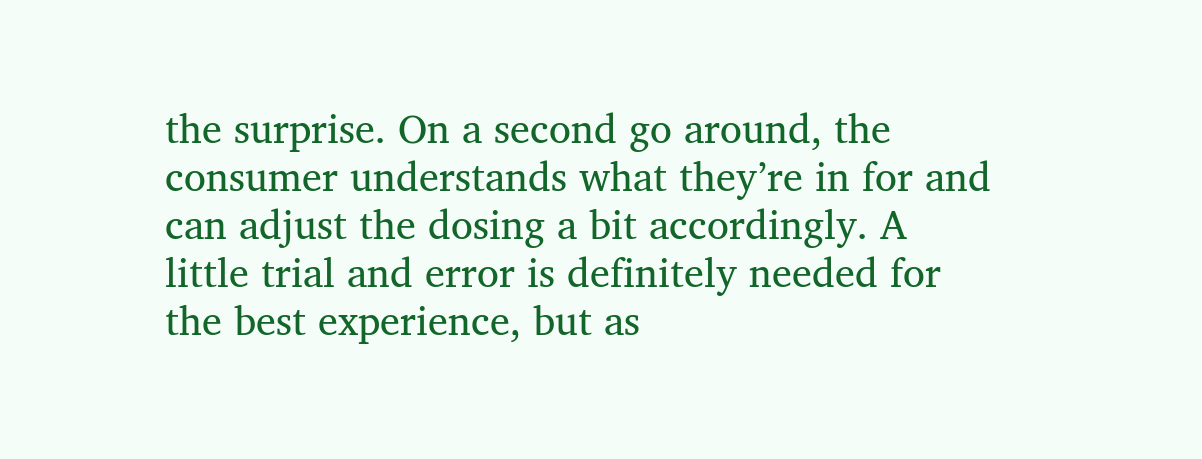the surprise. On a second go around, the consumer understands what they’re in for and can adjust the dosing a bit accordingly. A little trial and error is definitely needed for the best experience, but as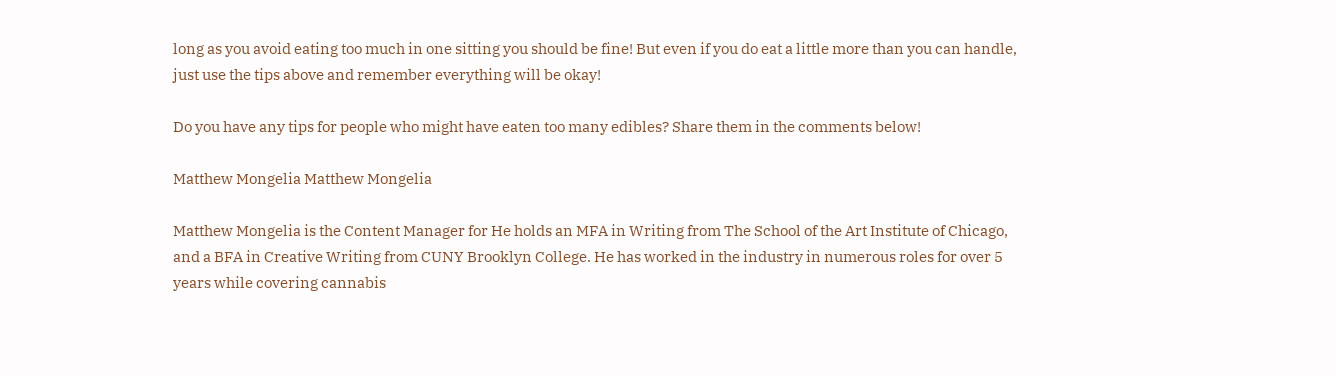long as you avoid eating too much in one sitting you should be fine! But even if you do eat a little more than you can handle, just use the tips above and remember everything will be okay!

Do you have any tips for people who might have eaten too many edibles? Share them in the comments below!

Matthew Mongelia Matthew Mongelia

Matthew Mongelia is the Content Manager for He holds an MFA in Writing from The School of the Art Institute of Chicago, and a BFA in Creative Writing from CUNY Brooklyn College. He has worked in the industry in numerous roles for over 5 years while covering cannabis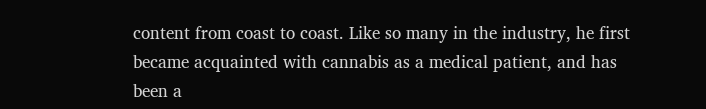content from coast to coast. Like so many in the industry, he first became acquainted with cannabis as a medical patient, and has been a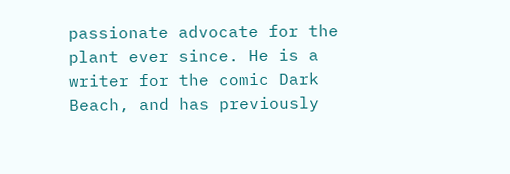passionate advocate for the plant ever since. He is a writer for the comic Dark Beach, and has previously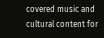covered music and cultural content for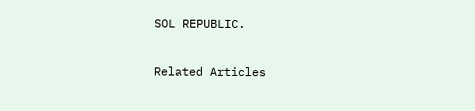SOL REPUBLIC.

Related Articles